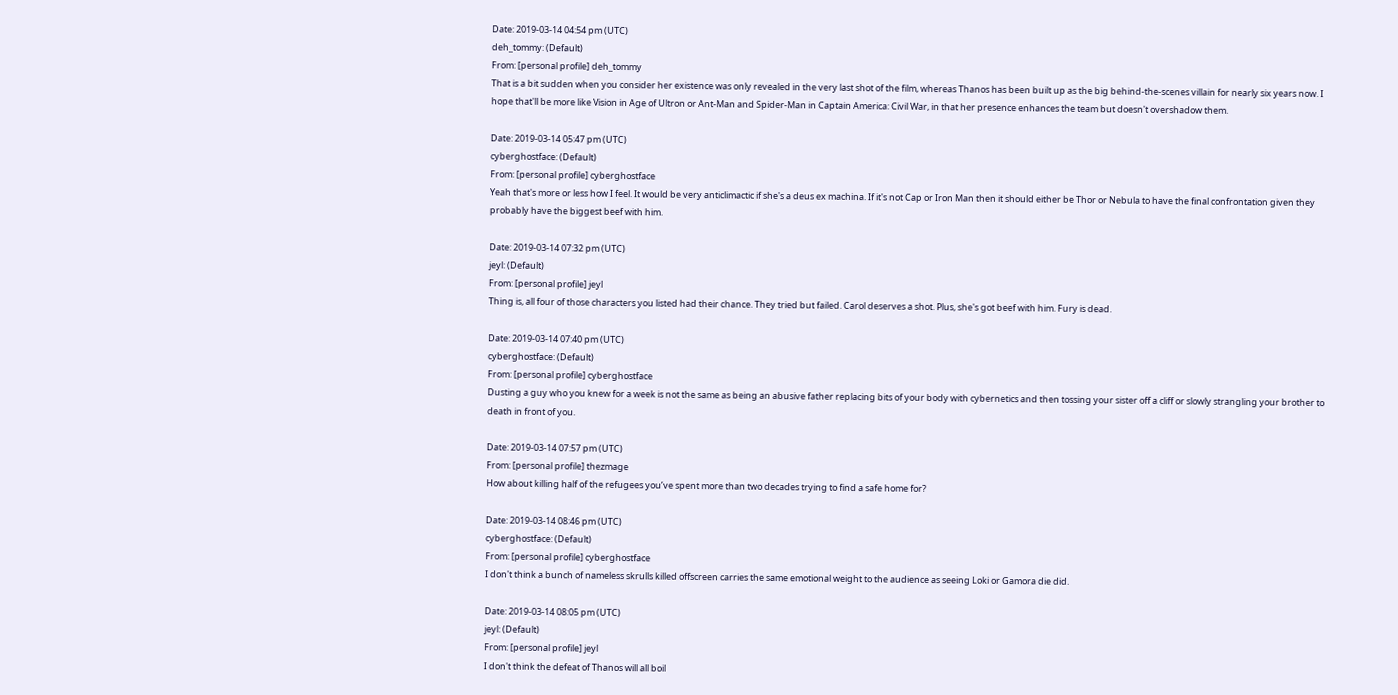Date: 2019-03-14 04:54 pm (UTC)
deh_tommy: (Default)
From: [personal profile] deh_tommy
That is a bit sudden when you consider her existence was only revealed in the very last shot of the film, whereas Thanos has been built up as the big behind-the-scenes villain for nearly six years now. I hope that'll be more like Vision in Age of Ultron or Ant-Man and Spider-Man in Captain America: Civil War, in that her presence enhances the team but doesn't overshadow them.

Date: 2019-03-14 05:47 pm (UTC)
cyberghostface: (Default)
From: [personal profile] cyberghostface
Yeah that's more or less how I feel. It would be very anticlimactic if she's a deus ex machina. If it's not Cap or Iron Man then it should either be Thor or Nebula to have the final confrontation given they probably have the biggest beef with him.

Date: 2019-03-14 07:32 pm (UTC)
jeyl: (Default)
From: [personal profile] jeyl
Thing is, all four of those characters you listed had their chance. They tried but failed. Carol deserves a shot. Plus, she's got beef with him. Fury is dead.

Date: 2019-03-14 07:40 pm (UTC)
cyberghostface: (Default)
From: [personal profile] cyberghostface
Dusting a guy who you knew for a week is not the same as being an abusive father replacing bits of your body with cybernetics and then tossing your sister off a cliff or slowly strangling your brother to death in front of you.

Date: 2019-03-14 07:57 pm (UTC)
From: [personal profile] thezmage
How about killing half of the refugees you’ve spent more than two decades trying to find a safe home for?

Date: 2019-03-14 08:46 pm (UTC)
cyberghostface: (Default)
From: [personal profile] cyberghostface
I don't think a bunch of nameless skrulls killed offscreen carries the same emotional weight to the audience as seeing Loki or Gamora die did.

Date: 2019-03-14 08:05 pm (UTC)
jeyl: (Default)
From: [personal profile] jeyl
I don't think the defeat of Thanos will all boil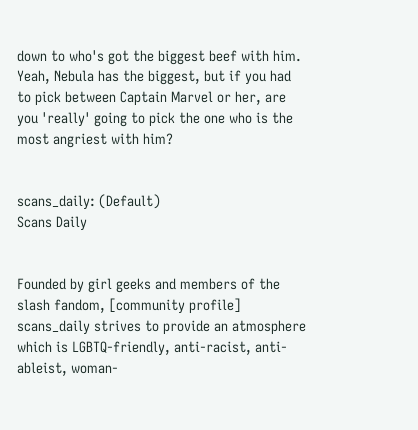down to who's got the biggest beef with him. Yeah, Nebula has the biggest, but if you had to pick between Captain Marvel or her, are you 'really' going to pick the one who is the most angriest with him?


scans_daily: (Default)
Scans Daily


Founded by girl geeks and members of the slash fandom, [community profile] scans_daily strives to provide an atmosphere which is LGBTQ-friendly, anti-racist, anti-ableist, woman-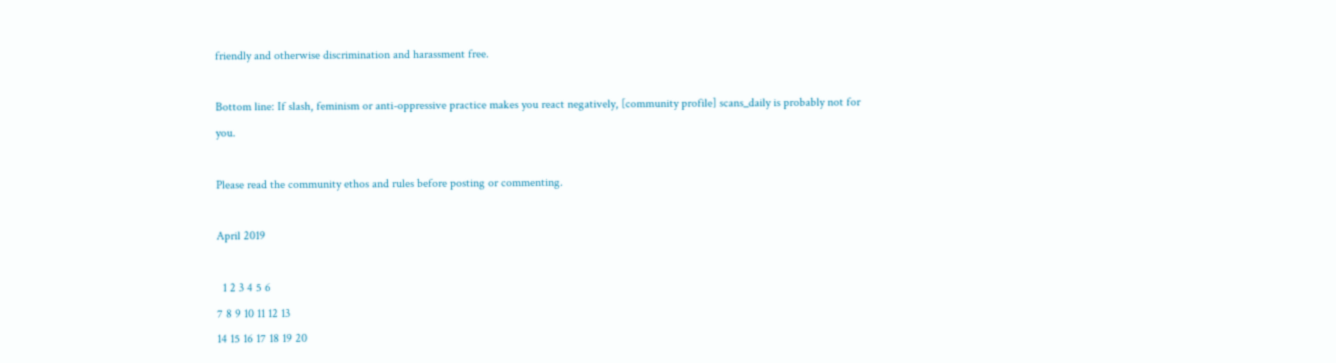friendly and otherwise discrimination and harassment free.

Bottom line: If slash, feminism or anti-oppressive practice makes you react negatively, [community profile] scans_daily is probably not for you.

Please read the community ethos and rules before posting or commenting.

April 2019

  1 2 3 4 5 6
7 8 9 10 11 12 13
14 15 16 17 18 19 20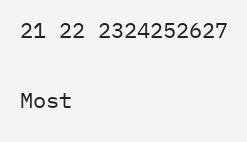21 22 2324252627

Most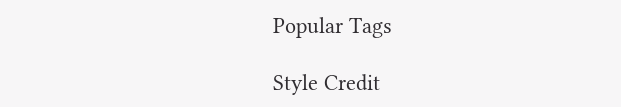Popular Tags

Style Credit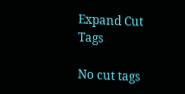Expand Cut Tags

No cut tags